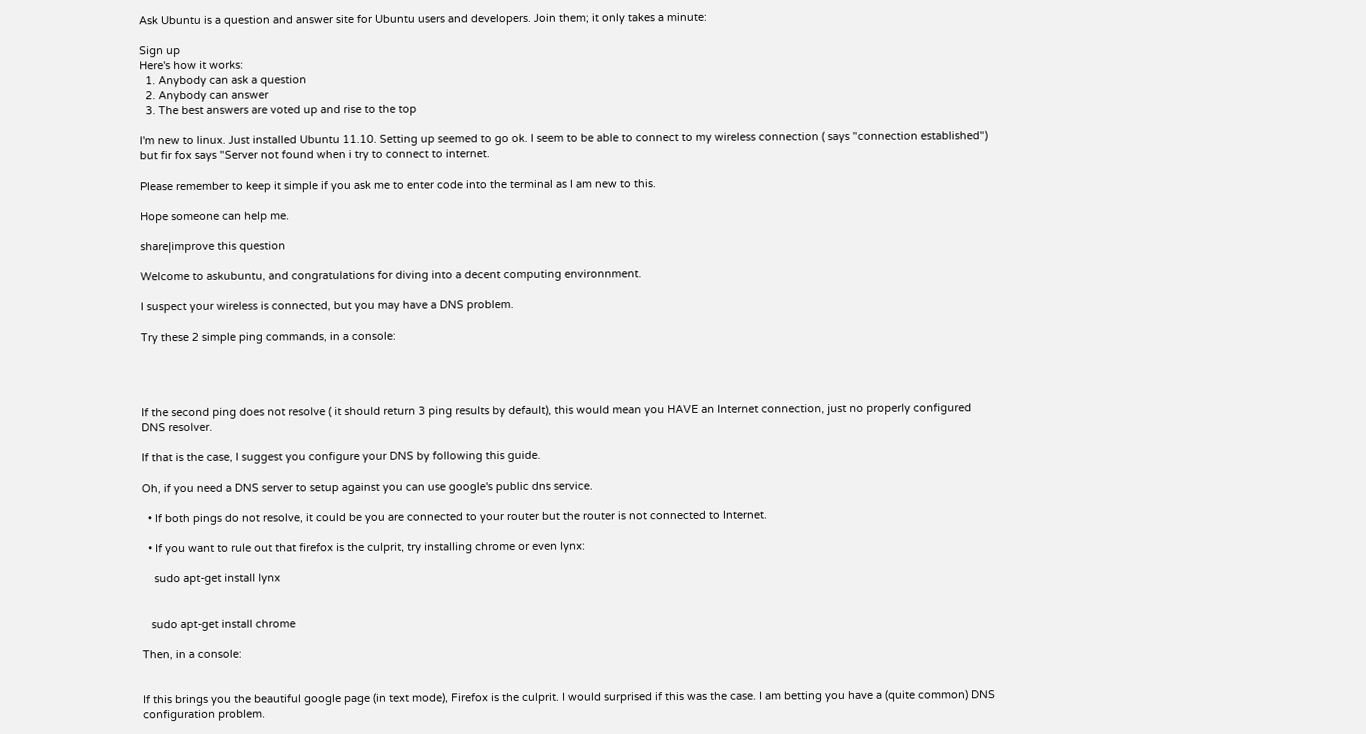Ask Ubuntu is a question and answer site for Ubuntu users and developers. Join them; it only takes a minute:

Sign up
Here's how it works:
  1. Anybody can ask a question
  2. Anybody can answer
  3. The best answers are voted up and rise to the top

I'm new to linux. Just installed Ubuntu 11.10. Setting up seemed to go ok. I seem to be able to connect to my wireless connection ( says "connection established") but fir fox says "Server not found when i try to connect to internet.

Please remember to keep it simple if you ask me to enter code into the terminal as I am new to this.

Hope someone can help me.

share|improve this question

Welcome to askubuntu, and congratulations for diving into a decent computing environnment.

I suspect your wireless is connected, but you may have a DNS problem.

Try these 2 simple ping commands, in a console:




If the second ping does not resolve ( it should return 3 ping results by default), this would mean you HAVE an Internet connection, just no properly configured DNS resolver.

If that is the case, I suggest you configure your DNS by following this guide.

Oh, if you need a DNS server to setup against you can use google's public dns service.

  • If both pings do not resolve, it could be you are connected to your router but the router is not connected to Internet.

  • If you want to rule out that firefox is the culprit, try installing chrome or even lynx:

    sudo apt-get install lynx


   sudo apt-get install chrome

Then, in a console:


If this brings you the beautiful google page (in text mode), Firefox is the culprit. I would surprised if this was the case. I am betting you have a (quite common) DNS configuration problem.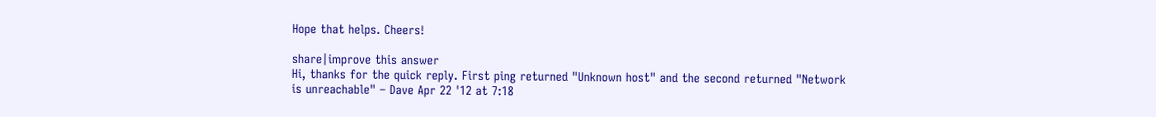Hope that helps. Cheers!

share|improve this answer
Hi, thanks for the quick reply. First ping returned "Unknown host" and the second returned "Network is unreachable" – Dave Apr 22 '12 at 7:18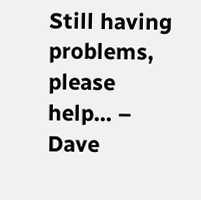Still having problems, please help... – Dave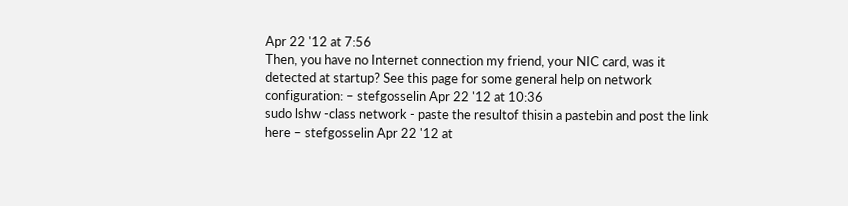Apr 22 '12 at 7:56
Then, you have no Internet connection my friend, your NIC card, was it detected at startup? See this page for some general help on network configuration: – stefgosselin Apr 22 '12 at 10:36
sudo lshw -class network - paste the resultof thisin a pastebin and post the link here – stefgosselin Apr 22 '12 at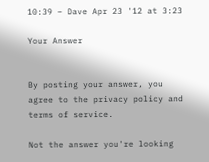10:39 – Dave Apr 23 '12 at 3:23

Your Answer


By posting your answer, you agree to the privacy policy and terms of service.

Not the answer you're looking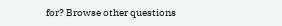for? Browse other questions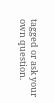tagged or ask your own question.